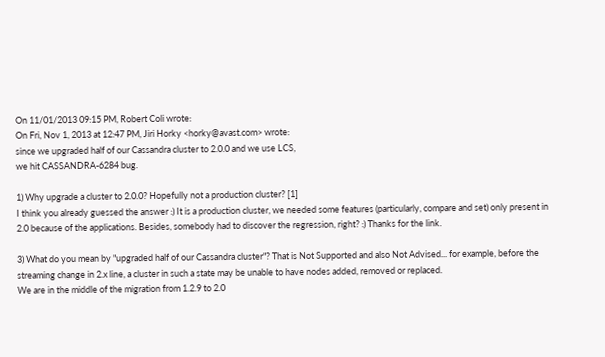On 11/01/2013 09:15 PM, Robert Coli wrote:
On Fri, Nov 1, 2013 at 12:47 PM, Jiri Horky <horky@avast.com> wrote:
since we upgraded half of our Cassandra cluster to 2.0.0 and we use LCS,
we hit CASSANDRA-6284 bug.

1) Why upgrade a cluster to 2.0.0? Hopefully not a production cluster? [1]
I think you already guessed the answer :) It is a production cluster, we needed some features (particularly, compare and set) only present in 2.0 because of the applications. Besides, somebody had to discover the regression, right? :) Thanks for the link.

3) What do you mean by "upgraded half of our Cassandra cluster"? That is Not Supported and also Not Advised... for example, before the streaming change in 2.x line, a cluster in such a state may be unable to have nodes added, removed or replaced.
We are in the middle of the migration from 1.2.9 to 2.0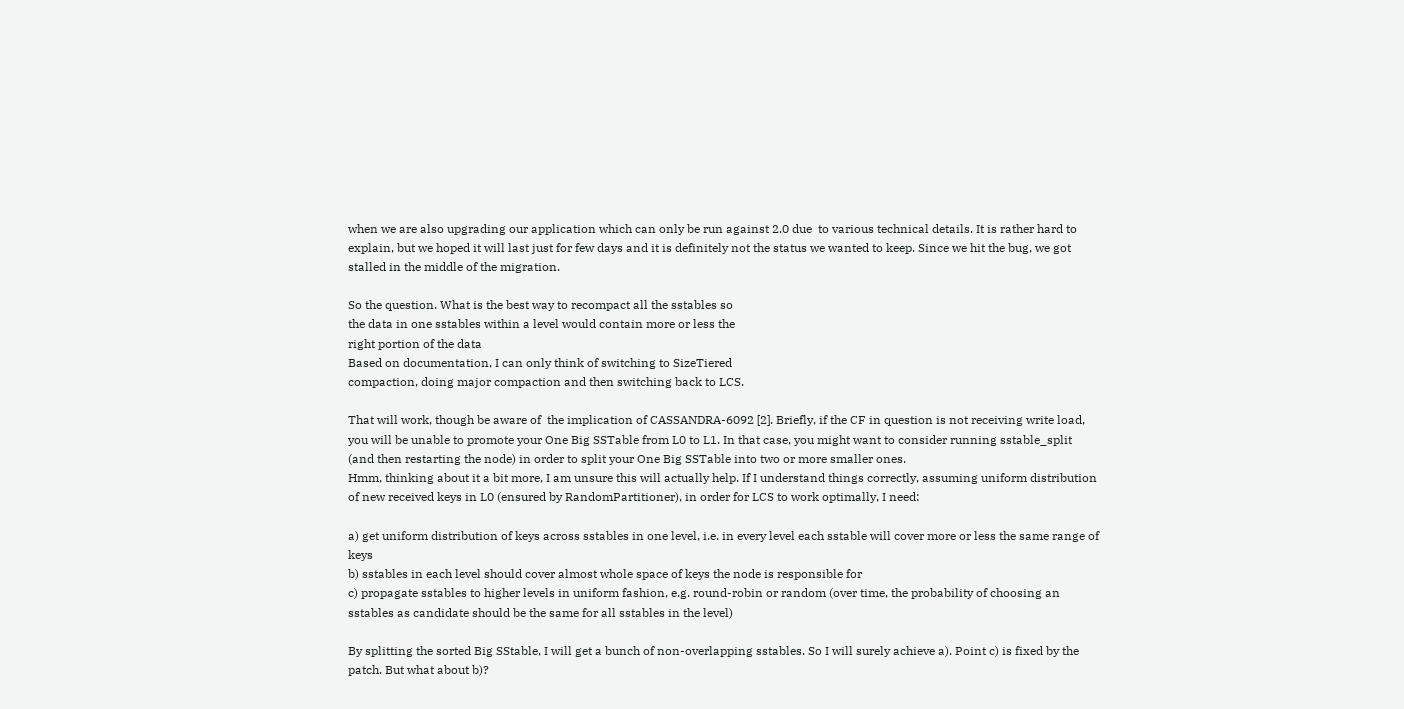when we are also upgrading our application which can only be run against 2.0 due  to various technical details. It is rather hard to explain, but we hoped it will last just for few days and it is definitely not the status we wanted to keep. Since we hit the bug, we got stalled in the middle of the migration.

So the question. What is the best way to recompact all the sstables so
the data in one sstables within a level would contain more or less the
right portion of the data
Based on documentation, I can only think of switching to SizeTiered
compaction, doing major compaction and then switching back to LCS.

That will work, though be aware of  the implication of CASSANDRA-6092 [2]. Briefly, if the CF in question is not receiving write load, you will be unable to promote your One Big SSTable from L0 to L1. In that case, you might want to consider running sstable_split (and then restarting the node) in order to split your One Big SSTable into two or more smaller ones.
Hmm, thinking about it a bit more, I am unsure this will actually help. If I understand things correctly, assuming uniform distribution of new received keys in L0 (ensured by RandomPartitioner), in order for LCS to work optimally, I need:

a) get uniform distribution of keys across sstables in one level, i.e. in every level each sstable will cover more or less the same range of keys
b) sstables in each level should cover almost whole space of keys the node is responsible for
c) propagate sstables to higher levels in uniform fashion, e.g. round-robin or random (over time, the probability of choosing an sstables as candidate should be the same for all sstables in the level)

By splitting the sorted Big SStable, I will get a bunch of non-overlapping sstables. So I will surely achieve a). Point c) is fixed by the patch. But what about b)?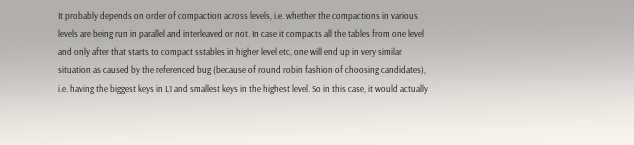It probably depends on order of compaction across levels, i.e. whether the compactions in various levels are being run in parallel and interleaved or not. In case it compacts all the tables from one level and only after that starts to compact sstables in higher level etc, one will end up in very similar situation as caused by the referenced bug (because of round robin fashion of choosing candidates), i.e. having the biggest keys in L1 and smallest keys in the highest level. So in this case, it would actually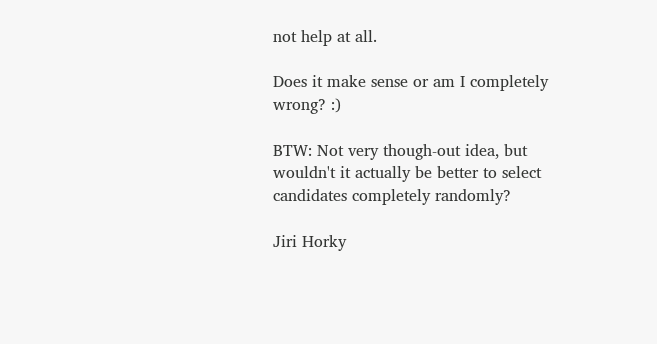not help at all.

Does it make sense or am I completely wrong? :)

BTW: Not very though-out idea, but wouldn't it actually be better to select candidates completely randomly?

Jiri Horky